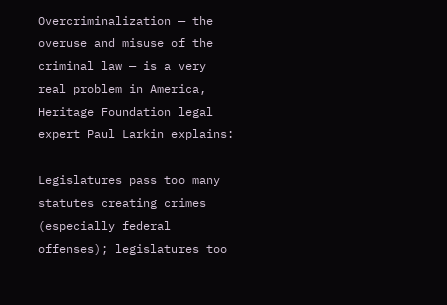Overcriminalization — the overuse and misuse of the criminal law — is a very real problem in America, Heritage Foundation legal expert Paul Larkin explains:

Legislatures pass too many statutes creating crimes (especially federal offenses); legislatures too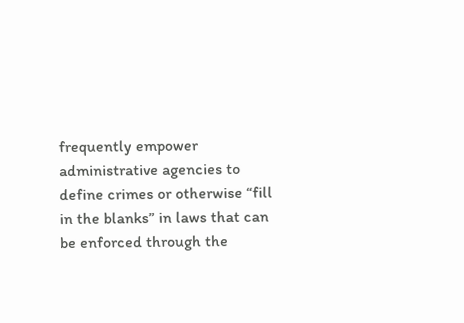frequently empower administrative agencies to define crimes or otherwise “fill in the blanks” in laws that can be enforced through the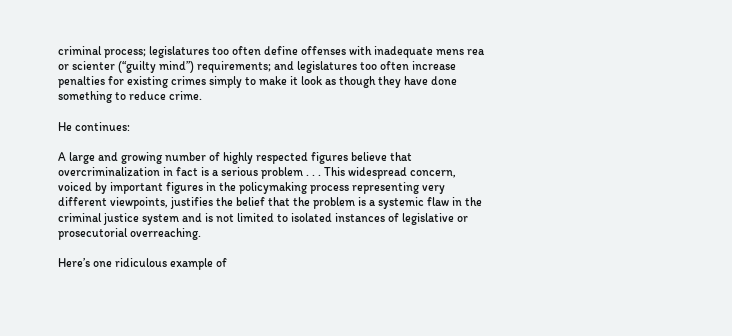criminal process; legislatures too often define offenses with inadequate mens rea or scienter (“guilty mind”) requirements; and legislatures too often increase penalties for existing crimes simply to make it look as though they have done something to reduce crime.

He continues:

A large and growing number of highly respected figures believe that overcriminalization in fact is a serious problem . . . This widespread concern, voiced by important figures in the policymaking process representing very different viewpoints, justifies the belief that the problem is a systemic flaw in the criminal justice system and is not limited to isolated instances of legislative or prosecutorial overreaching.

Here’s one ridiculous example of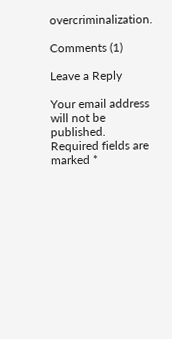overcriminalization.

Comments (1)

Leave a Reply

Your email address will not be published. Required fields are marked *